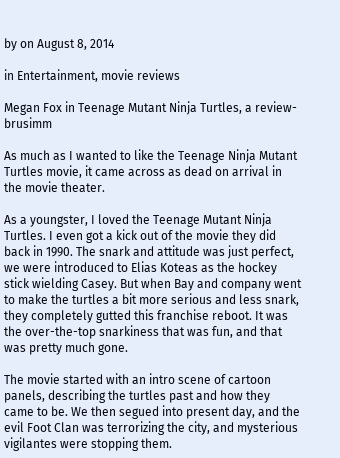by on August 8, 2014

in Entertainment, movie reviews

Megan Fox in Teenage Mutant Ninja Turtles, a review-brusimm

As much as I wanted to like the Teenage Ninja Mutant Turtles movie, it came across as dead on arrival in the movie theater.

As a youngster, I loved the Teenage Mutant Ninja Turtles. I even got a kick out of the movie they did back in 1990. The snark and attitude was just perfect, we were introduced to Elias Koteas as the hockey stick wielding Casey. But when Bay and company went to make the turtles a bit more serious and less snark, they completely gutted this franchise reboot. It was the over-the-top snarkiness that was fun, and that was pretty much gone.

The movie started with an intro scene of cartoon panels, describing the turtles past and how they came to be. We then segued into present day, and the evil Foot Clan was terrorizing the city, and mysterious vigilantes were stopping them.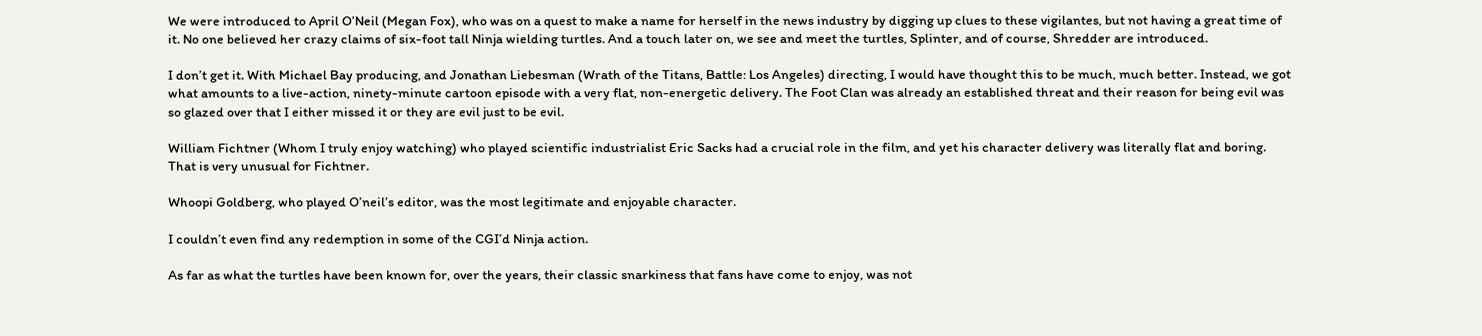We were introduced to April O’Neil (Megan Fox), who was on a quest to make a name for herself in the news industry by digging up clues to these vigilantes, but not having a great time of it. No one believed her crazy claims of six-foot tall Ninja wielding turtles. And a touch later on, we see and meet the turtles, Splinter, and of course, Shredder are introduced.

I don’t get it. With Michael Bay producing, and Jonathan Liebesman (Wrath of the Titans, Battle: Los Angeles) directing, I would have thought this to be much, much better. Instead, we got what amounts to a live-action, ninety-minute cartoon episode with a very flat, non-energetic delivery. The Foot Clan was already an established threat and their reason for being evil was so glazed over that I either missed it or they are evil just to be evil.

William Fichtner (Whom I truly enjoy watching) who played scientific industrialist Eric Sacks had a crucial role in the film, and yet his character delivery was literally flat and boring. That is very unusual for Fichtner.

Whoopi Goldberg, who played O’neil’s editor, was the most legitimate and enjoyable character.

I couldn’t even find any redemption in some of the CGI’d Ninja action.

As far as what the turtles have been known for, over the years, their classic snarkiness that fans have come to enjoy, was not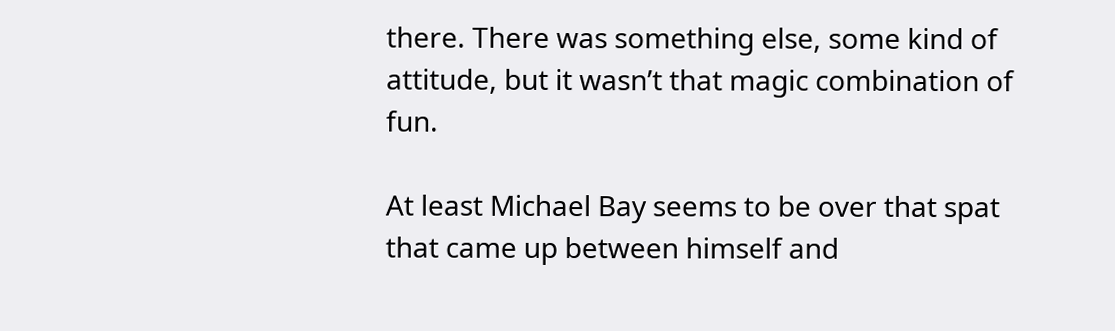there. There was something else, some kind of attitude, but it wasn’t that magic combination of fun.

At least Michael Bay seems to be over that spat that came up between himself and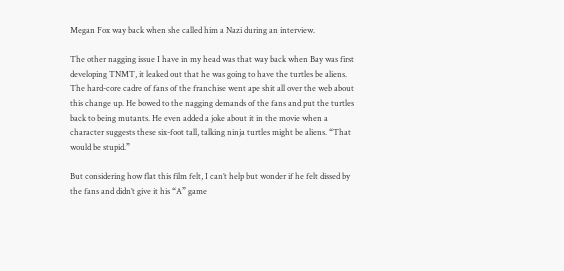Megan Fox way back when she called him a Nazi during an interview.

The other nagging issue I have in my head was that way back when Bay was first developing TNMT, it leaked out that he was going to have the turtles be aliens. The hard-core cadre of fans of the franchise went ape shit all over the web about this change up. He bowed to the nagging demands of the fans and put the turtles back to being mutants. He even added a joke about it in the movie when a character suggests these six-foot tall, talking ninja turtles might be aliens. “That would be stupid.”

But considering how flat this film felt, I can’t help but wonder if he felt dissed by the fans and didn’t give it his “A” game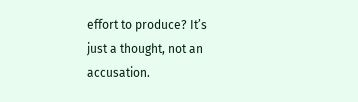effort to produce? It’s just a thought, not an accusation.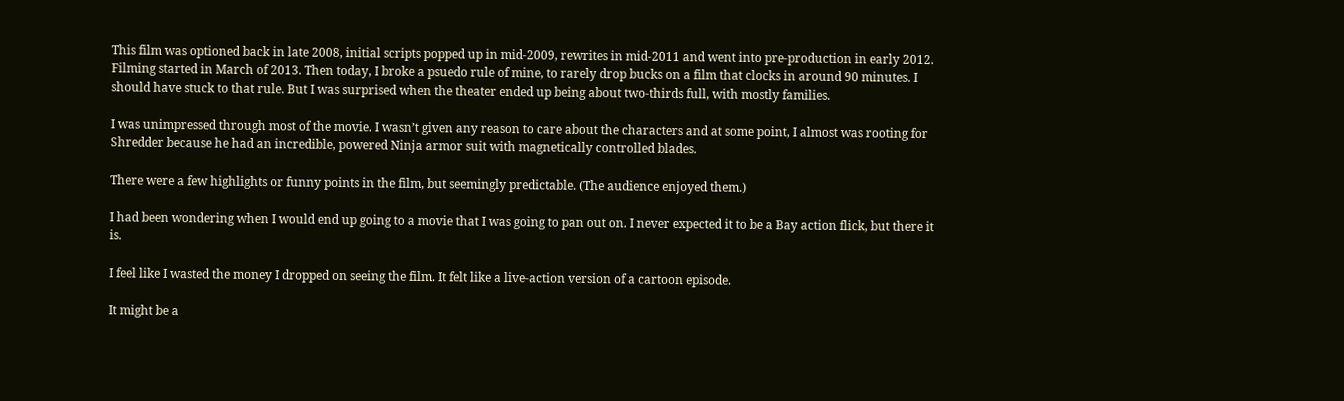This film was optioned back in late 2008, initial scripts popped up in mid-2009, rewrites in mid-2011 and went into pre-production in early 2012. Filming started in March of 2013. Then today, I broke a psuedo rule of mine, to rarely drop bucks on a film that clocks in around 90 minutes. I should have stuck to that rule. But I was surprised when the theater ended up being about two-thirds full, with mostly families.

I was unimpressed through most of the movie. I wasn’t given any reason to care about the characters and at some point, I almost was rooting for Shredder because he had an incredible, powered Ninja armor suit with magnetically controlled blades.

There were a few highlights or funny points in the film, but seemingly predictable. (The audience enjoyed them.)

I had been wondering when I would end up going to a movie that I was going to pan out on. I never expected it to be a Bay action flick, but there it is.

I feel like I wasted the money I dropped on seeing the film. It felt like a live-action version of a cartoon episode.

It might be a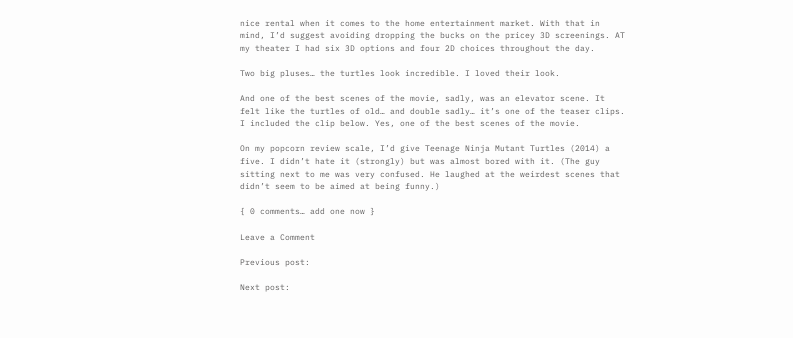nice rental when it comes to the home entertainment market. With that in mind, I’d suggest avoiding dropping the bucks on the pricey 3D screenings. AT my theater I had six 3D options and four 2D choices throughout the day.

Two big pluses… the turtles look incredible. I loved their look.

And one of the best scenes of the movie, sadly, was an elevator scene. It felt like the turtles of old… and double sadly… it’s one of the teaser clips. I included the clip below. Yes, one of the best scenes of the movie.

On my popcorn review scale, I’d give Teenage Ninja Mutant Turtles (2014) a five. I didn’t hate it (strongly) but was almost bored with it. (The guy sitting next to me was very confused. He laughed at the weirdest scenes that didn’t seem to be aimed at being funny.)

{ 0 comments… add one now }

Leave a Comment

Previous post:

Next post: